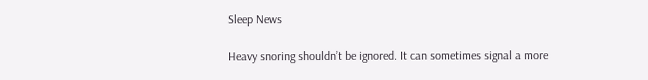Sleep News

Heavy snoring shouldn’t be ignored. It can sometimes signal a more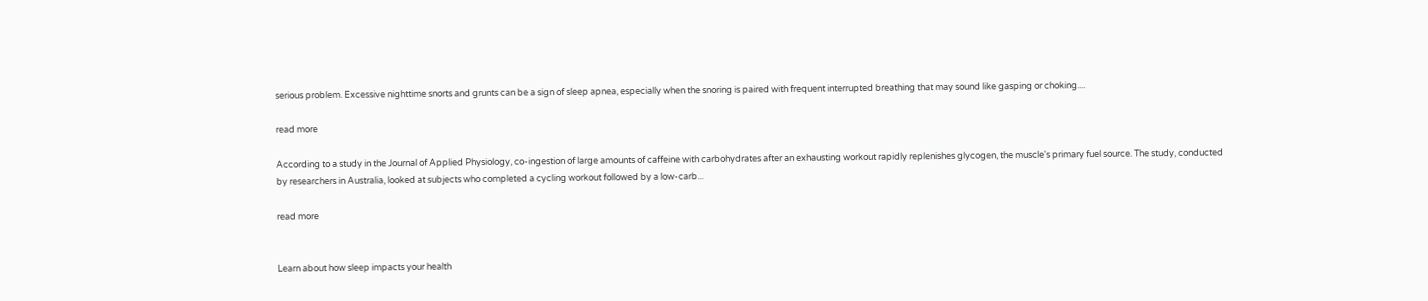serious problem. Excessive nighttime snorts and grunts can be a sign of sleep apnea, especially when the snoring is paired with frequent interrupted breathing that may sound like gasping or choking....

read more

According to a study in the Journal of Applied Physiology, co-ingestion of large amounts of caffeine with carbohydrates after an exhausting workout rapidly replenishes glycogen, the muscle's primary fuel source. The study, conducted by researchers in Australia, looked at subjects who completed a cycling workout followed by a low-carb...

read more


Learn about how sleep impacts your health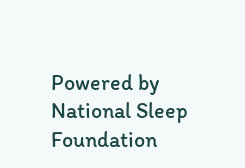Powered by National Sleep Foundation